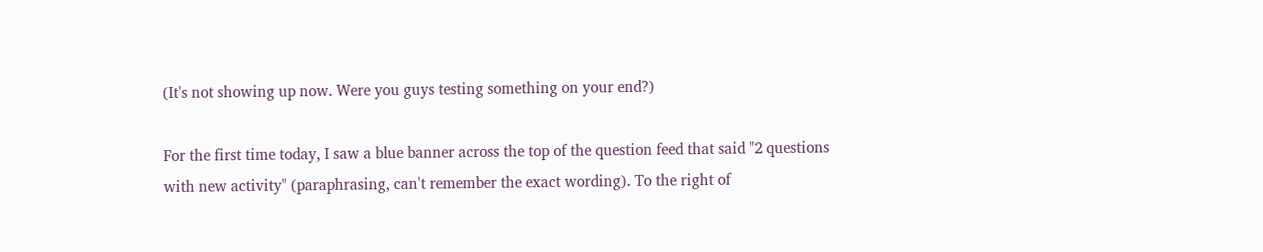(It's not showing up now. Were you guys testing something on your end?)

For the first time today, I saw a blue banner across the top of the question feed that said "2 questions with new activity" (paraphrasing, can't remember the exact wording). To the right of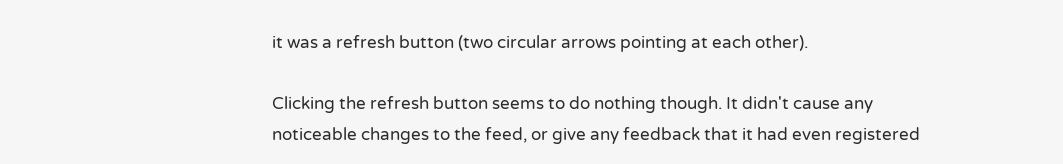it was a refresh button (two circular arrows pointing at each other).

Clicking the refresh button seems to do nothing though. It didn't cause any noticeable changes to the feed, or give any feedback that it had even registered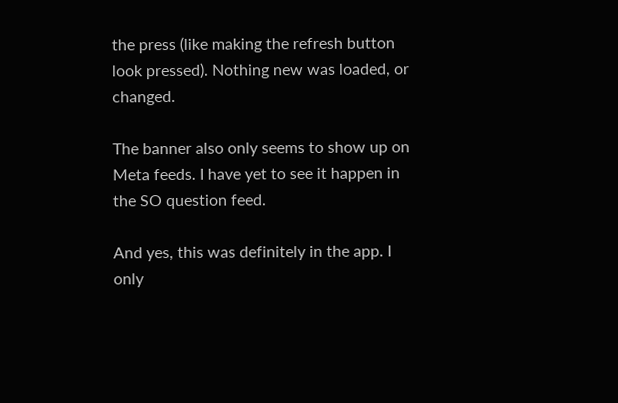the press (like making the refresh button look pressed). Nothing new was loaded, or changed.

The banner also only seems to show up on Meta feeds. I have yet to see it happen in the SO question feed.

And yes, this was definitely in the app. I only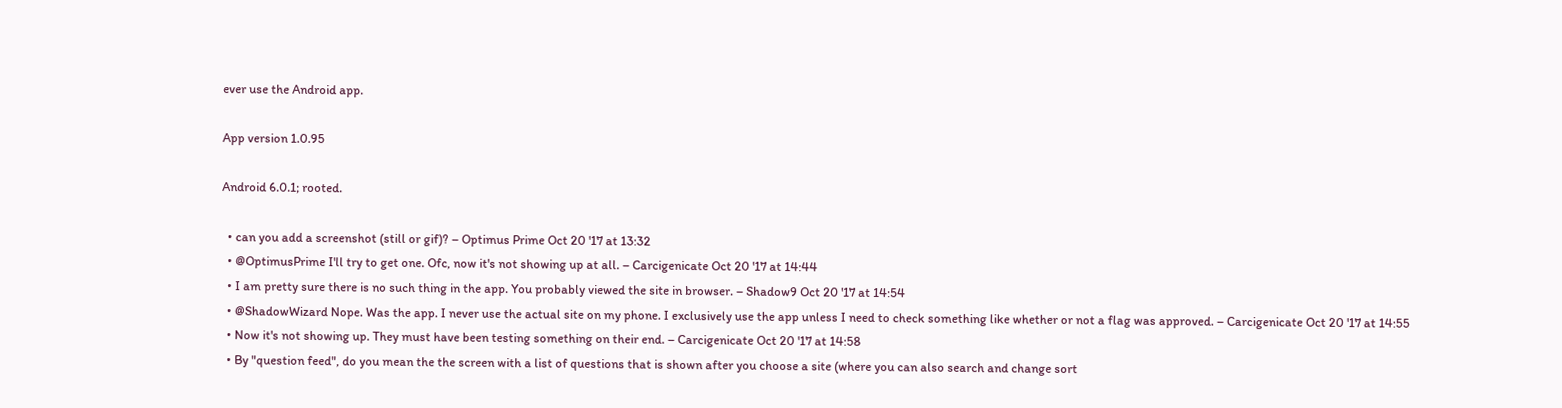ever use the Android app.

App version 1.0.95

Android 6.0.1; rooted.

  • can you add a screenshot (still or gif)? – Optimus Prime Oct 20 '17 at 13:32
  • @OptimusPrime I'll try to get one. Ofc, now it's not showing up at all. – Carcigenicate Oct 20 '17 at 14:44
  • I am pretty sure there is no such thing in the app. You probably viewed the site in browser. – Shadow9 Oct 20 '17 at 14:54
  • @ShadowWizard Nope. Was the app. I never use the actual site on my phone. I exclusively use the app unless I need to check something like whether or not a flag was approved. – Carcigenicate Oct 20 '17 at 14:55
  • Now it's not showing up. They must have been testing something on their end. – Carcigenicate Oct 20 '17 at 14:58
  • By "question feed", do you mean the the screen with a list of questions that is shown after you choose a site (where you can also search and change sort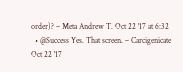order)? – Meta Andrew T. Oct 22 '17 at 6:32
  • @Success Yes. That screen. – Carcigenicate Oct 22 '17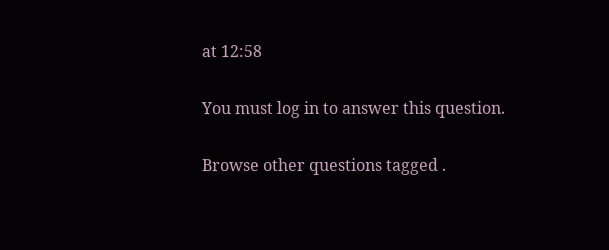at 12:58

You must log in to answer this question.

Browse other questions tagged .